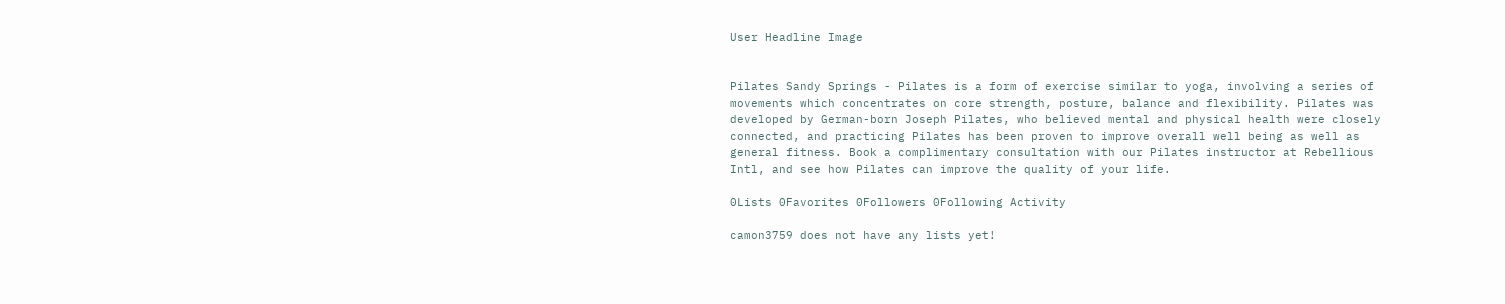User Headline Image


Pilates Sandy Springs - Pilates is a form of exercise similar to yoga, involving a series of movements which concentrates on core strength, posture, balance and flexibility. Pilates was developed by German-born Joseph Pilates, who believed mental and physical health were closely connected, and practicing Pilates has been proven to improve overall well being as well as general fitness. Book a complimentary consultation with our Pilates instructor at Rebellious Intl, and see how Pilates can improve the quality of your life.

0Lists 0Favorites 0Followers 0Following Activity

camon3759 does not have any lists yet!